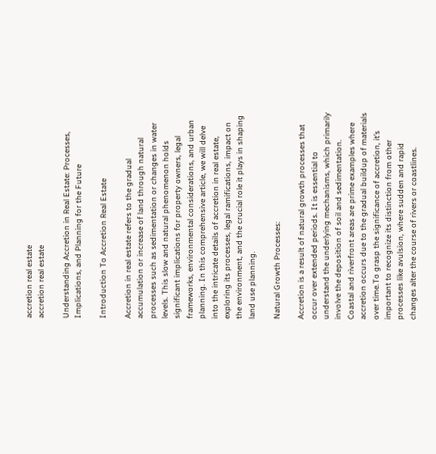accretion real estate
accretion real estate

Understanding Accretion in Real Estate: Processes, Implications, and Planning for the Future

Introduction To Accretion Real Estate

Accretion in real estate refers to the gradual accumulation or increase of land through natural processes such as sedimentation or changes in water levels. This slow and natural phenomenon holds significant implications for property owners, legal frameworks, environmental considerations, and urban planning. In this comprehensive article, we will delve into the intricate details of accretion in real estate, exploring its processes, legal ramifications, impact on the environment, and the crucial role it plays in shaping land use planning.

Natural Growth Processes:

Accretion is a result of natural growth processes that occur over extended periods. It is essential to understand the underlying mechanisms, which primarily involve the deposition of soil and sedimentation. Coastal and riverfront areas are prime examples where accretion occurs due to the gradual buildup of materials over time.To grasp the significance of accretion, it’s important to recognize its distinction from other processes like avulsion, where sudden and rapid changes alter the course of rivers or coastlines.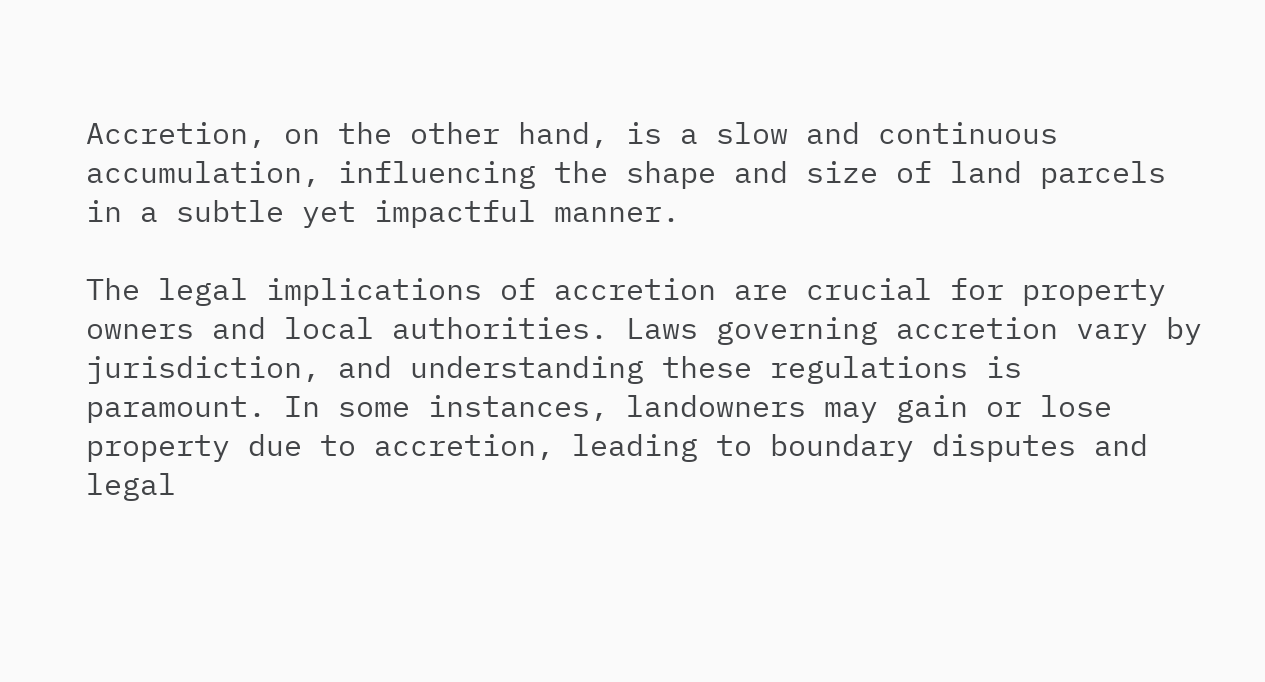Accretion, on the other hand, is a slow and continuous accumulation, influencing the shape and size of land parcels in a subtle yet impactful manner.

The legal implications of accretion are crucial for property owners and local authorities. Laws governing accretion vary by jurisdiction, and understanding these regulations is paramount. In some instances, landowners may gain or lose property due to accretion, leading to boundary disputes and legal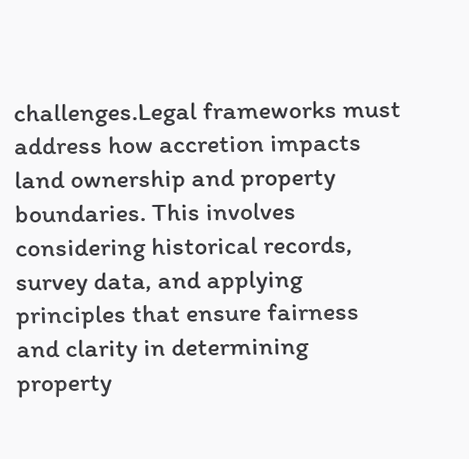challenges.Legal frameworks must address how accretion impacts land ownership and property boundaries. This involves considering historical records, survey data, and applying principles that ensure fairness and clarity in determining property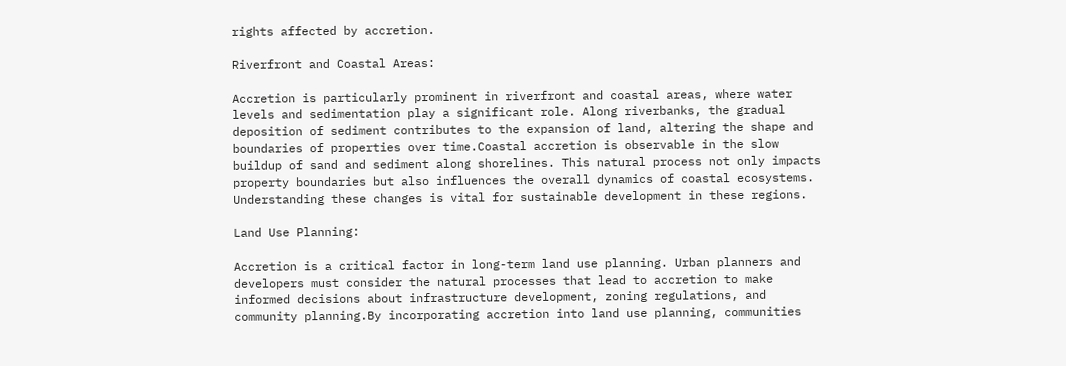rights affected by accretion.

Riverfront and Coastal Areas:

Accretion is particularly prominent in riverfront and coastal areas, where water levels and sedimentation play a significant role. Along riverbanks, the gradual deposition of sediment contributes to the expansion of land, altering the shape and boundaries of properties over time.Coastal accretion is observable in the slow buildup of sand and sediment along shorelines. This natural process not only impacts property boundaries but also influences the overall dynamics of coastal ecosystems. Understanding these changes is vital for sustainable development in these regions.

Land Use Planning:

Accretion is a critical factor in long-term land use planning. Urban planners and developers must consider the natural processes that lead to accretion to make informed decisions about infrastructure development, zoning regulations, and community planning.By incorporating accretion into land use planning, communities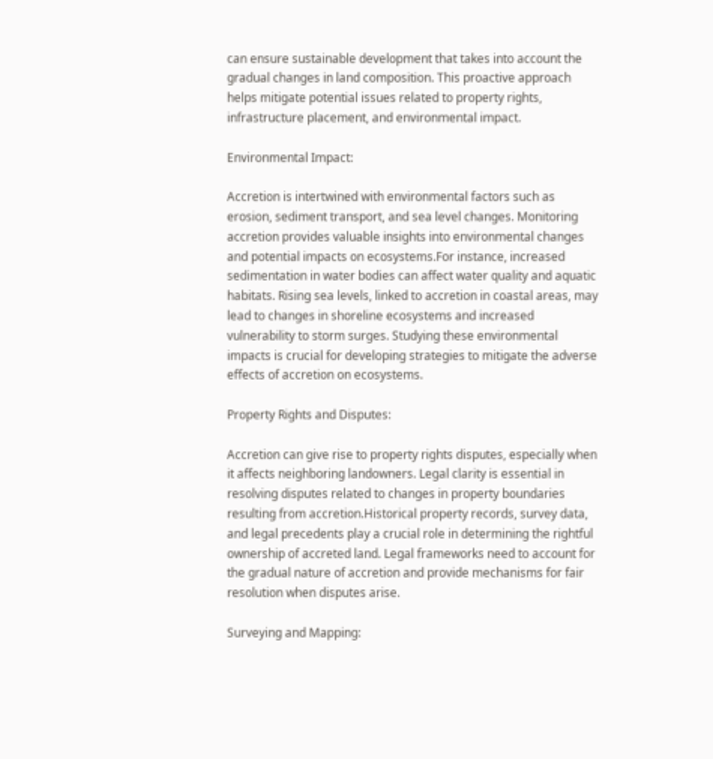can ensure sustainable development that takes into account the gradual changes in land composition. This proactive approach helps mitigate potential issues related to property rights, infrastructure placement, and environmental impact.

Environmental Impact:

Accretion is intertwined with environmental factors such as erosion, sediment transport, and sea level changes. Monitoring accretion provides valuable insights into environmental changes and potential impacts on ecosystems.For instance, increased sedimentation in water bodies can affect water quality and aquatic habitats. Rising sea levels, linked to accretion in coastal areas, may lead to changes in shoreline ecosystems and increased vulnerability to storm surges. Studying these environmental impacts is crucial for developing strategies to mitigate the adverse effects of accretion on ecosystems.

Property Rights and Disputes:

Accretion can give rise to property rights disputes, especially when it affects neighboring landowners. Legal clarity is essential in resolving disputes related to changes in property boundaries resulting from accretion.Historical property records, survey data, and legal precedents play a crucial role in determining the rightful ownership of accreted land. Legal frameworks need to account for the gradual nature of accretion and provide mechanisms for fair resolution when disputes arise.

Surveying and Mapping: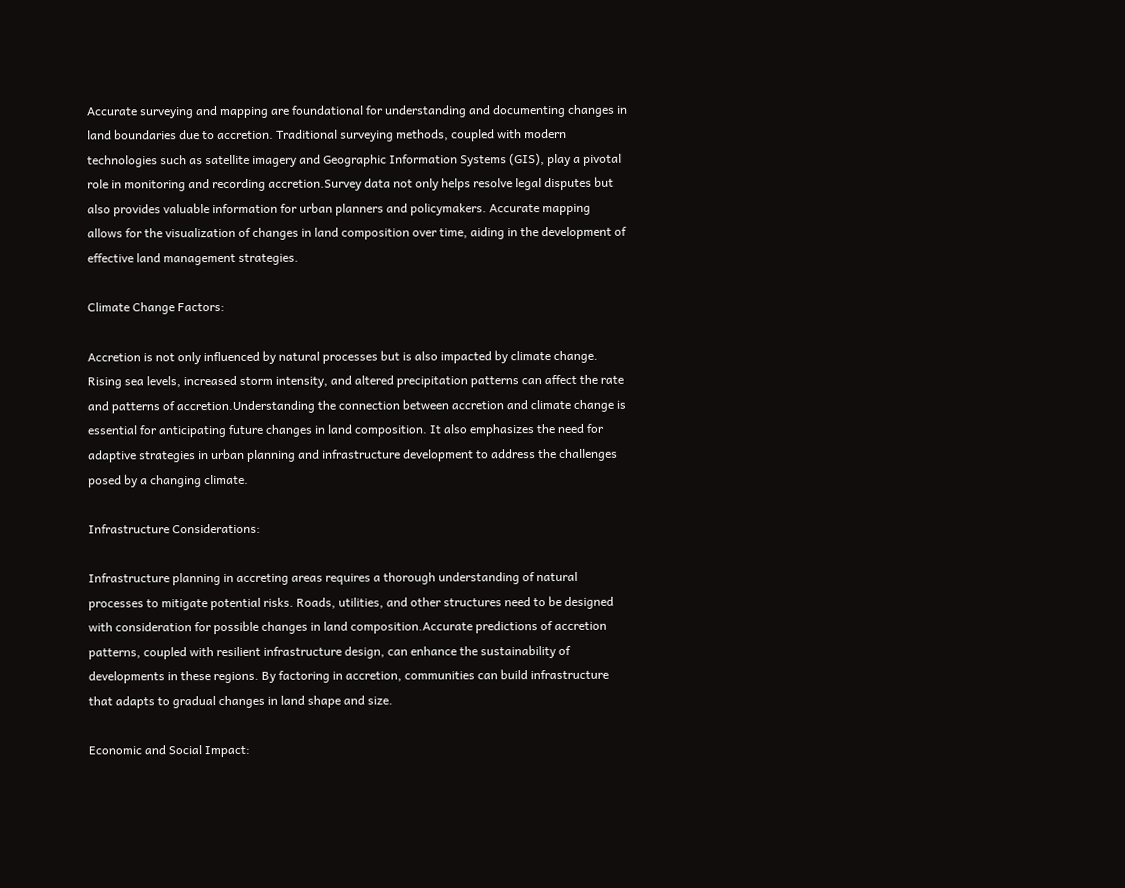Accurate surveying and mapping are foundational for understanding and documenting changes in land boundaries due to accretion. Traditional surveying methods, coupled with modern technologies such as satellite imagery and Geographic Information Systems (GIS), play a pivotal role in monitoring and recording accretion.Survey data not only helps resolve legal disputes but also provides valuable information for urban planners and policymakers. Accurate mapping allows for the visualization of changes in land composition over time, aiding in the development of effective land management strategies.

Climate Change Factors:

Accretion is not only influenced by natural processes but is also impacted by climate change. Rising sea levels, increased storm intensity, and altered precipitation patterns can affect the rate and patterns of accretion.Understanding the connection between accretion and climate change is essential for anticipating future changes in land composition. It also emphasizes the need for adaptive strategies in urban planning and infrastructure development to address the challenges posed by a changing climate.

Infrastructure Considerations:

Infrastructure planning in accreting areas requires a thorough understanding of natural processes to mitigate potential risks. Roads, utilities, and other structures need to be designed with consideration for possible changes in land composition.Accurate predictions of accretion patterns, coupled with resilient infrastructure design, can enhance the sustainability of developments in these regions. By factoring in accretion, communities can build infrastructure that adapts to gradual changes in land shape and size.

Economic and Social Impact: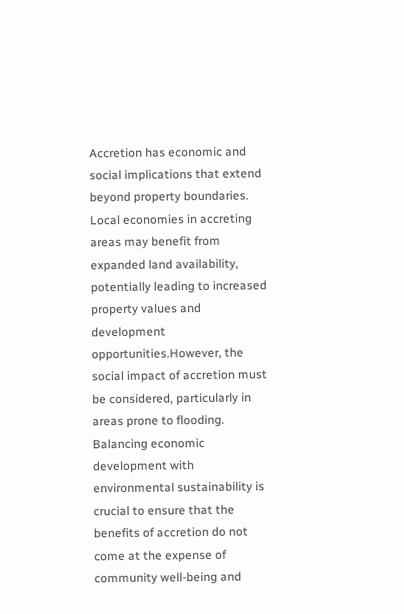Accretion has economic and social implications that extend beyond property boundaries. Local economies in accreting areas may benefit from expanded land availability, potentially leading to increased property values and development opportunities.However, the social impact of accretion must be considered, particularly in areas prone to flooding. Balancing economic development with environmental sustainability is crucial to ensure that the benefits of accretion do not come at the expense of community well-being and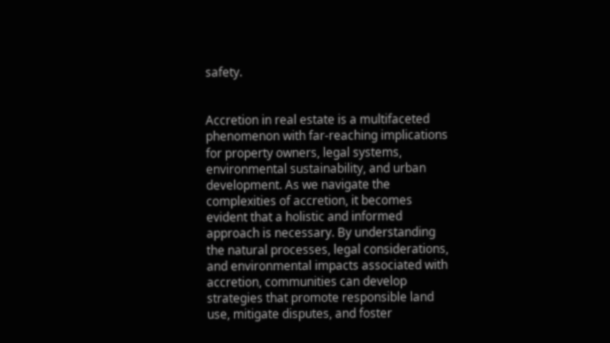safety.


Accretion in real estate is a multifaceted phenomenon with far-reaching implications for property owners, legal systems, environmental sustainability, and urban development. As we navigate the complexities of accretion, it becomes evident that a holistic and informed approach is necessary. By understanding the natural processes, legal considerations, and environmental impacts associated with accretion, communities can develop strategies that promote responsible land use, mitigate disputes, and foster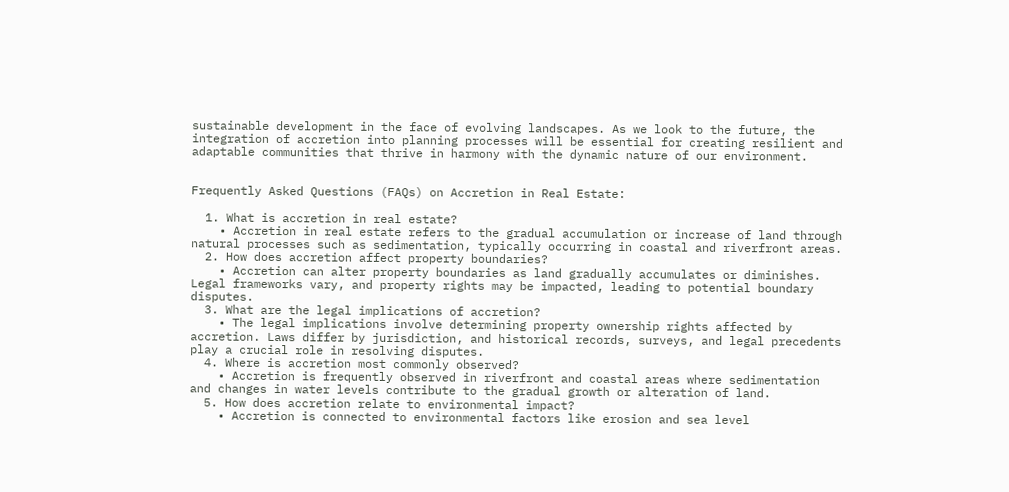sustainable development in the face of evolving landscapes. As we look to the future, the integration of accretion into planning processes will be essential for creating resilient and adaptable communities that thrive in harmony with the dynamic nature of our environment.


Frequently Asked Questions (FAQs) on Accretion in Real Estate:

  1. What is accretion in real estate?
    • Accretion in real estate refers to the gradual accumulation or increase of land through natural processes such as sedimentation, typically occurring in coastal and riverfront areas.
  2. How does accretion affect property boundaries?
    • Accretion can alter property boundaries as land gradually accumulates or diminishes. Legal frameworks vary, and property rights may be impacted, leading to potential boundary disputes.
  3. What are the legal implications of accretion?
    • The legal implications involve determining property ownership rights affected by accretion. Laws differ by jurisdiction, and historical records, surveys, and legal precedents play a crucial role in resolving disputes.
  4. Where is accretion most commonly observed?
    • Accretion is frequently observed in riverfront and coastal areas where sedimentation and changes in water levels contribute to the gradual growth or alteration of land.
  5. How does accretion relate to environmental impact?
    • Accretion is connected to environmental factors like erosion and sea level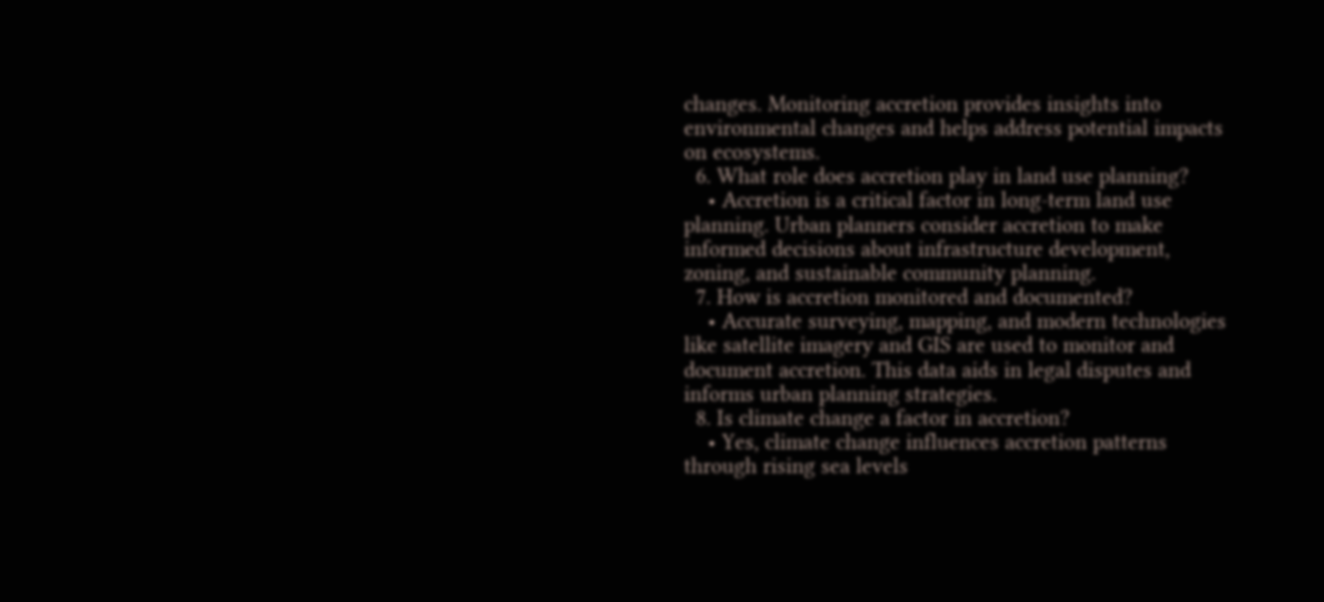changes. Monitoring accretion provides insights into environmental changes and helps address potential impacts on ecosystems.
  6. What role does accretion play in land use planning?
    • Accretion is a critical factor in long-term land use planning. Urban planners consider accretion to make informed decisions about infrastructure development, zoning, and sustainable community planning.
  7. How is accretion monitored and documented?
    • Accurate surveying, mapping, and modern technologies like satellite imagery and GIS are used to monitor and document accretion. This data aids in legal disputes and informs urban planning strategies.
  8. Is climate change a factor in accretion?
    • Yes, climate change influences accretion patterns through rising sea levels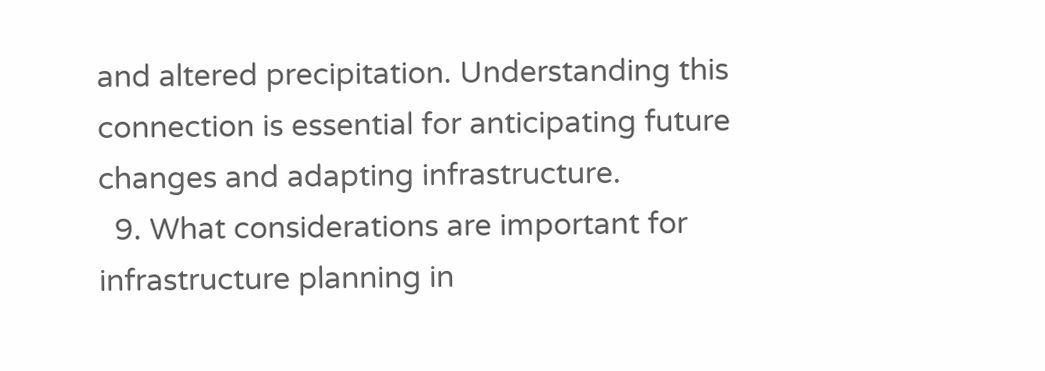and altered precipitation. Understanding this connection is essential for anticipating future changes and adapting infrastructure.
  9. What considerations are important for infrastructure planning in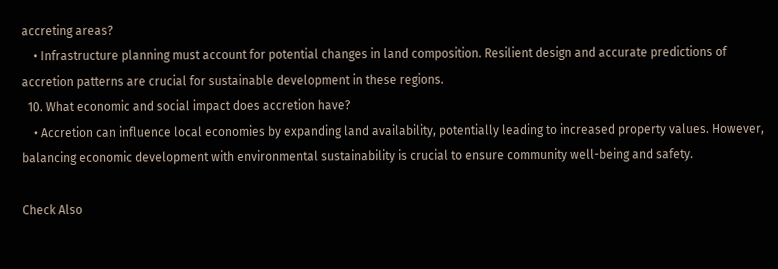accreting areas?
    • Infrastructure planning must account for potential changes in land composition. Resilient design and accurate predictions of accretion patterns are crucial for sustainable development in these regions.
  10. What economic and social impact does accretion have?
    • Accretion can influence local economies by expanding land availability, potentially leading to increased property values. However, balancing economic development with environmental sustainability is crucial to ensure community well-being and safety.

Check Also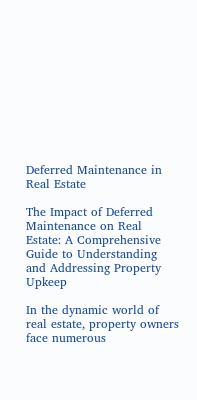Deferred Maintenance in Real Estate

The Impact of Deferred Maintenance on Real Estate: A Comprehensive Guide to Understanding and Addressing Property Upkeep

In the dynamic world of real estate, property owners face numerous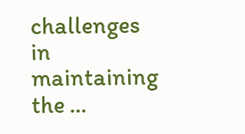challenges in maintaining the …